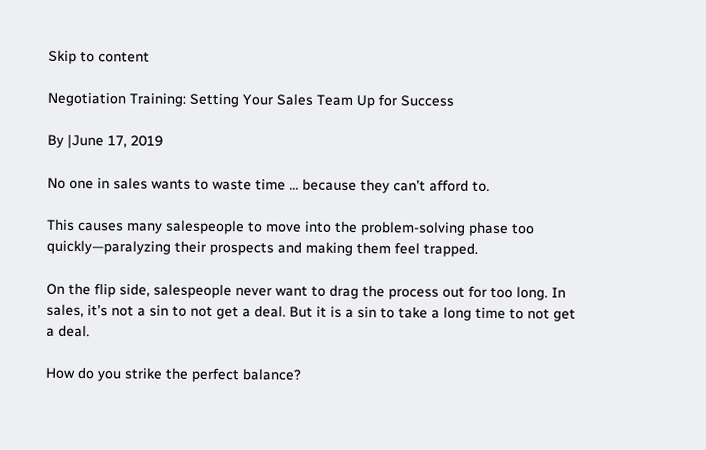Skip to content

Negotiation Training: Setting Your Sales Team Up for Success

By |June 17, 2019

No one in sales wants to waste time ... because they can’t afford to.

This causes many salespeople to move into the problem-solving phase too quickly—paralyzing their prospects and making them feel trapped.

On the flip side, salespeople never want to drag the process out for too long. In sales, it’s not a sin to not get a deal. But it is a sin to take a long time to not get a deal.

How do you strike the perfect balance?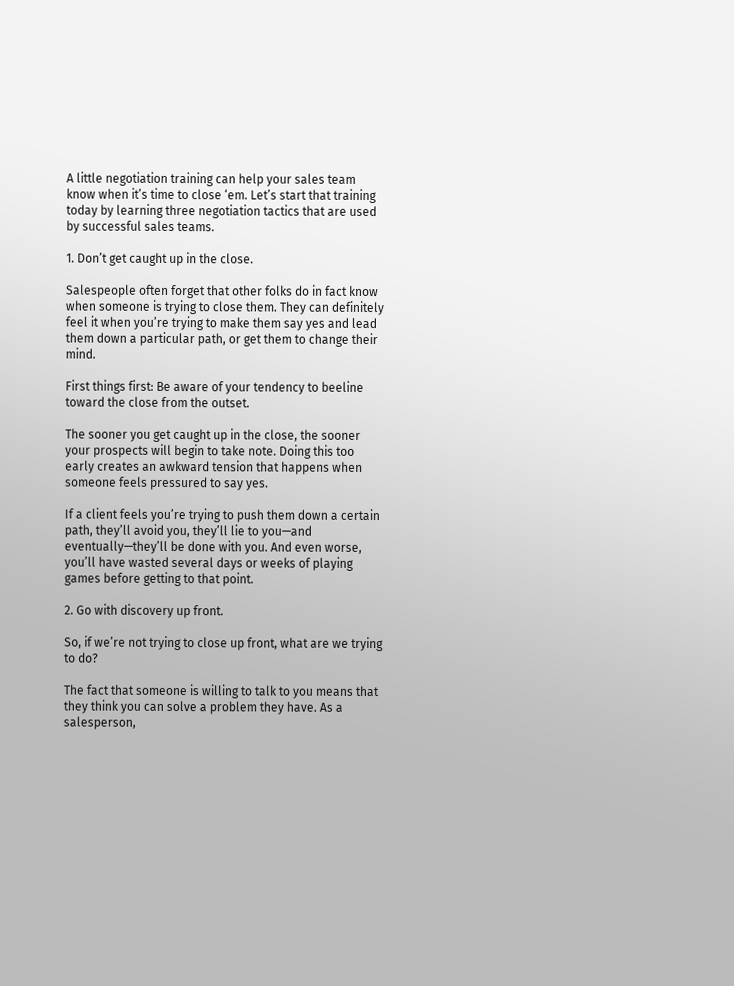A little negotiation training can help your sales team know when it’s time to close ‘em. Let’s start that training today by learning three negotiation tactics that are used by successful sales teams.

1. Don’t get caught up in the close.

Salespeople often forget that other folks do in fact know when someone is trying to close them. They can definitely feel it when you’re trying to make them say yes and lead them down a particular path, or get them to change their mind.

First things first: Be aware of your tendency to beeline toward the close from the outset.

The sooner you get caught up in the close, the sooner your prospects will begin to take note. Doing this too early creates an awkward tension that happens when someone feels pressured to say yes.

If a client feels you’re trying to push them down a certain path, they’ll avoid you, they’ll lie to you—and eventually—they’ll be done with you. And even worse, you’ll have wasted several days or weeks of playing games before getting to that point.

2. Go with discovery up front.

So, if we’re not trying to close up front, what are we trying to do?

The fact that someone is willing to talk to you means that they think you can solve a problem they have. As a salesperson,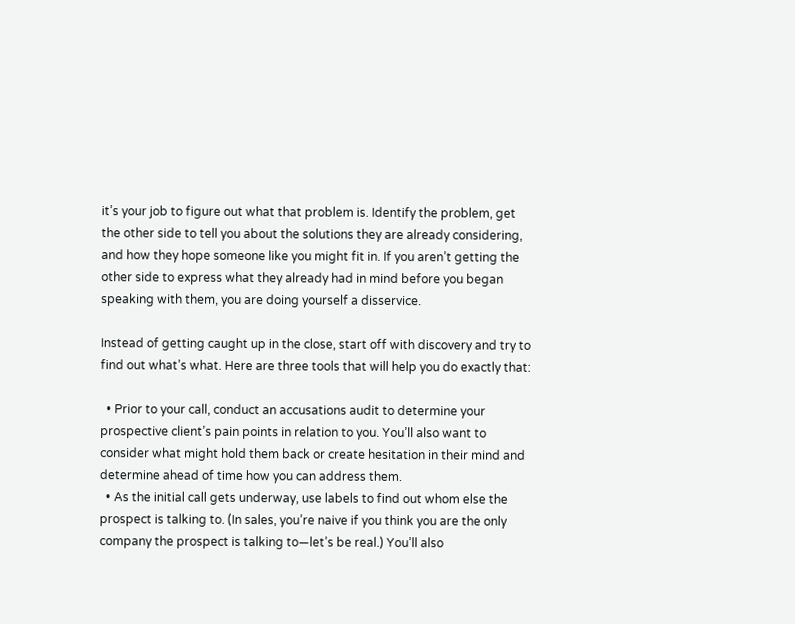it’s your job to figure out what that problem is. Identify the problem, get the other side to tell you about the solutions they are already considering, and how they hope someone like you might fit in. If you aren’t getting the other side to express what they already had in mind before you began speaking with them, you are doing yourself a disservice.

Instead of getting caught up in the close, start off with discovery and try to find out what’s what. Here are three tools that will help you do exactly that:

  • Prior to your call, conduct an accusations audit to determine your prospective client’s pain points in relation to you. You’ll also want to consider what might hold them back or create hesitation in their mind and determine ahead of time how you can address them.
  • As the initial call gets underway, use labels to find out whom else the prospect is talking to. (In sales, you’re naive if you think you are the only company the prospect is talking to—let’s be real.) You’ll also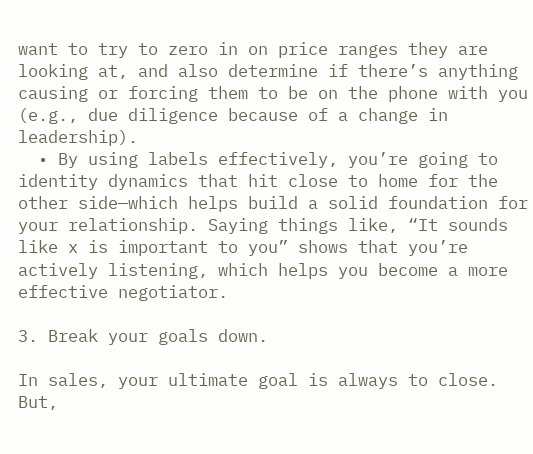want to try to zero in on price ranges they are looking at, and also determine if there’s anything causing or forcing them to be on the phone with you (e.g., due diligence because of a change in leadership).
  • By using labels effectively, you’re going to identity dynamics that hit close to home for the other side—which helps build a solid foundation for your relationship. Saying things like, “It sounds like x is important to you” shows that you’re actively listening, which helps you become a more effective negotiator.

3. Break your goals down.

In sales, your ultimate goal is always to close. But,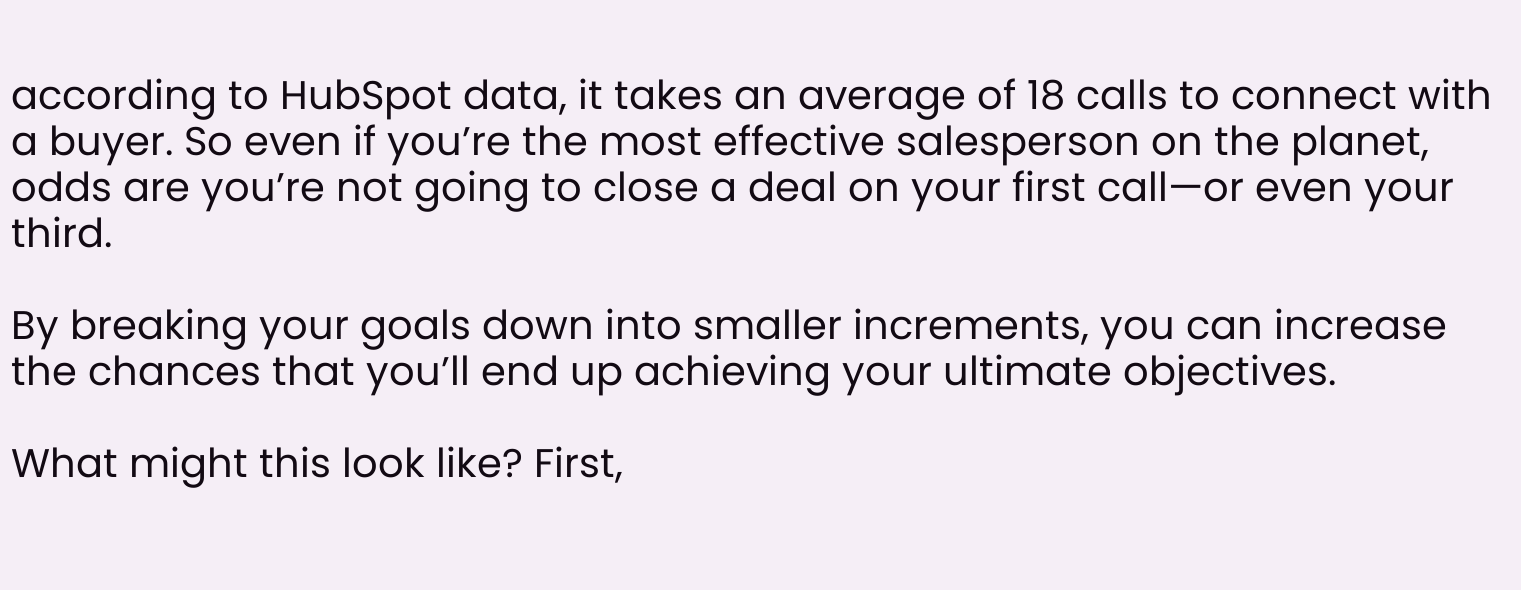according to HubSpot data, it takes an average of 18 calls to connect with a buyer. So even if you’re the most effective salesperson on the planet, odds are you’re not going to close a deal on your first call—or even your third.

By breaking your goals down into smaller increments, you can increase the chances that you’ll end up achieving your ultimate objectives.

What might this look like? First,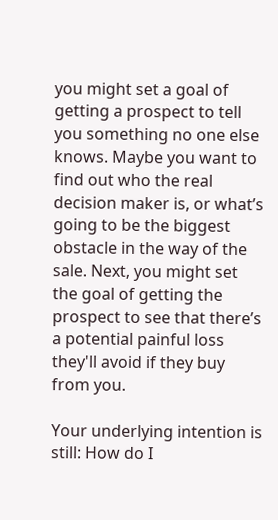you might set a goal of getting a prospect to tell you something no one else knows. Maybe you want to find out who the real decision maker is, or what’s going to be the biggest obstacle in the way of the sale. Next, you might set the goal of getting the prospect to see that there’s a potential painful loss they'll avoid if they buy from you.

Your underlying intention is still: How do I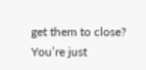get them to close? You’re just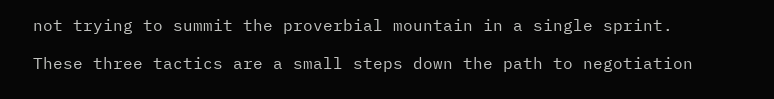not trying to summit the proverbial mountain in a single sprint.

These three tactics are a small steps down the path to negotiation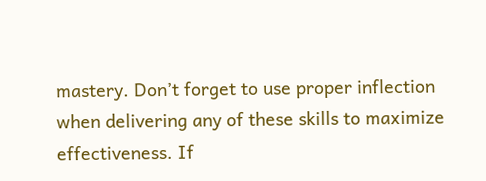mastery. Don’t forget to use proper inflection when delivering any of these skills to maximize effectiveness. If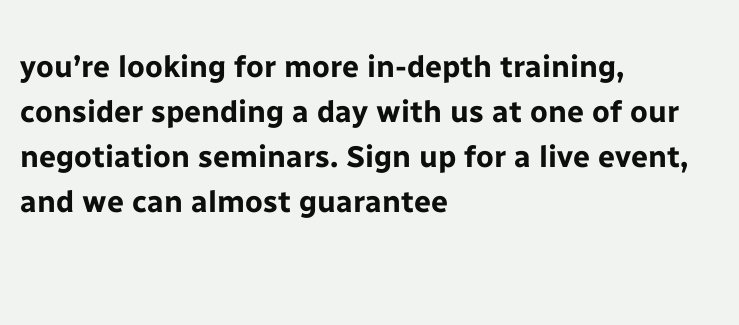you’re looking for more in-depth training, consider spending a day with us at one of our negotiation seminars. Sign up for a live event, and we can almost guarantee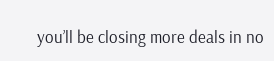you’ll be closing more deals in no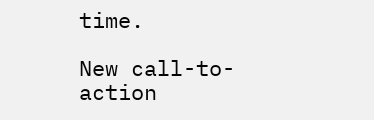time.

New call-to-action